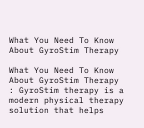What You Need To Know About GyroStim Therapy

What You Need To Know About GyroStim Therapy : GyroStim therapy is a modern physical therapy solution that helps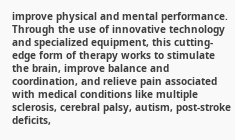improve physical and mental performance. Through the use of innovative technology and specialized equipment, this cutting-edge form of therapy works to stimulate the brain, improve balance and coordination, and relieve pain associated with medical conditions like multiple sclerosis, cerebral palsy, autism, post-stroke deficits,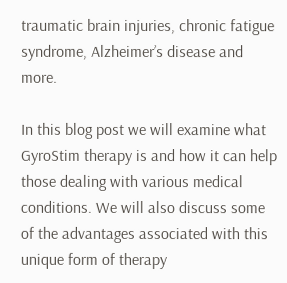traumatic brain injuries, chronic fatigue syndrome, Alzheimer’s disease and more.

In this blog post we will examine what GyroStim therapy is and how it can help those dealing with various medical conditions. We will also discuss some of the advantages associated with this unique form of therapy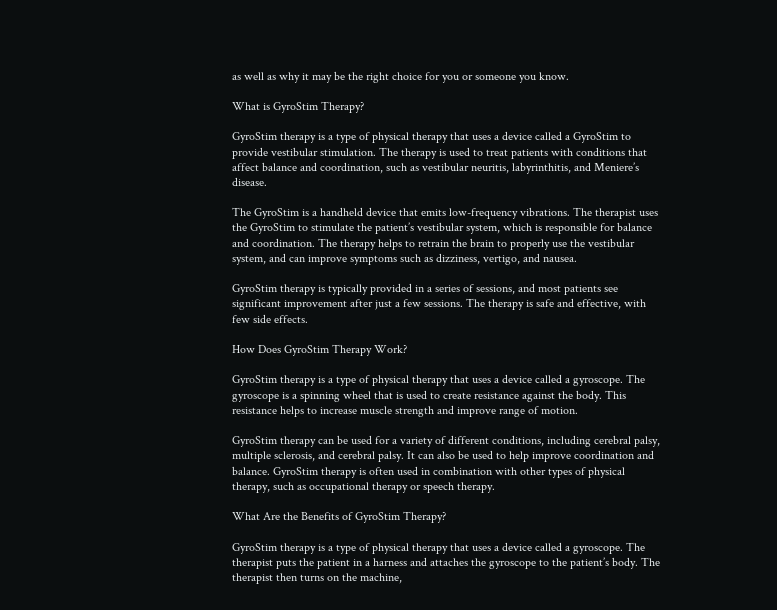as well as why it may be the right choice for you or someone you know.

What is GyroStim Therapy?

GyroStim therapy is a type of physical therapy that uses a device called a GyroStim to provide vestibular stimulation. The therapy is used to treat patients with conditions that affect balance and coordination, such as vestibular neuritis, labyrinthitis, and Meniere’s disease.

The GyroStim is a handheld device that emits low-frequency vibrations. The therapist uses the GyroStim to stimulate the patient’s vestibular system, which is responsible for balance and coordination. The therapy helps to retrain the brain to properly use the vestibular system, and can improve symptoms such as dizziness, vertigo, and nausea.

GyroStim therapy is typically provided in a series of sessions, and most patients see significant improvement after just a few sessions. The therapy is safe and effective, with few side effects.

How Does GyroStim Therapy Work?

GyroStim therapy is a type of physical therapy that uses a device called a gyroscope. The gyroscope is a spinning wheel that is used to create resistance against the body. This resistance helps to increase muscle strength and improve range of motion.

GyroStim therapy can be used for a variety of different conditions, including cerebral palsy, multiple sclerosis, and cerebral palsy. It can also be used to help improve coordination and balance. GyroStim therapy is often used in combination with other types of physical therapy, such as occupational therapy or speech therapy.

What Are the Benefits of GyroStim Therapy?

GyroStim therapy is a type of physical therapy that uses a device called a gyroscope. The therapist puts the patient in a harness and attaches the gyroscope to the patient’s body. The therapist then turns on the machine,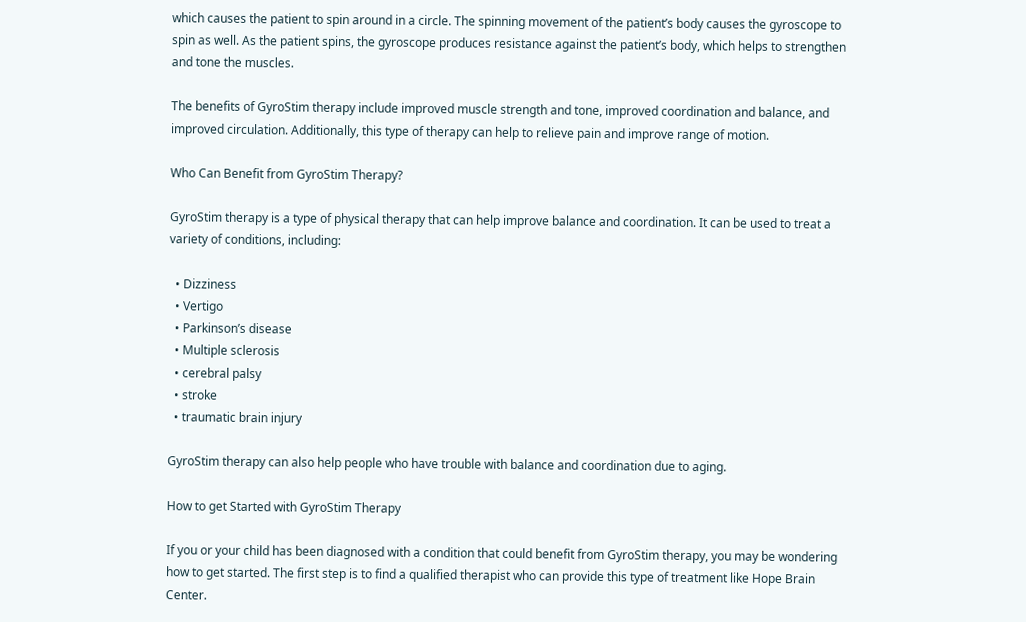which causes the patient to spin around in a circle. The spinning movement of the patient’s body causes the gyroscope to spin as well. As the patient spins, the gyroscope produces resistance against the patient’s body, which helps to strengthen and tone the muscles.

The benefits of GyroStim therapy include improved muscle strength and tone, improved coordination and balance, and improved circulation. Additionally, this type of therapy can help to relieve pain and improve range of motion.

Who Can Benefit from GyroStim Therapy?

GyroStim therapy is a type of physical therapy that can help improve balance and coordination. It can be used to treat a variety of conditions, including:

  • Dizziness
  • Vertigo
  • Parkinson’s disease
  • Multiple sclerosis
  • cerebral palsy
  • stroke
  • traumatic brain injury

GyroStim therapy can also help people who have trouble with balance and coordination due to aging.

How to get Started with GyroStim Therapy

If you or your child has been diagnosed with a condition that could benefit from GyroStim therapy, you may be wondering how to get started. The first step is to find a qualified therapist who can provide this type of treatment like Hope Brain Center.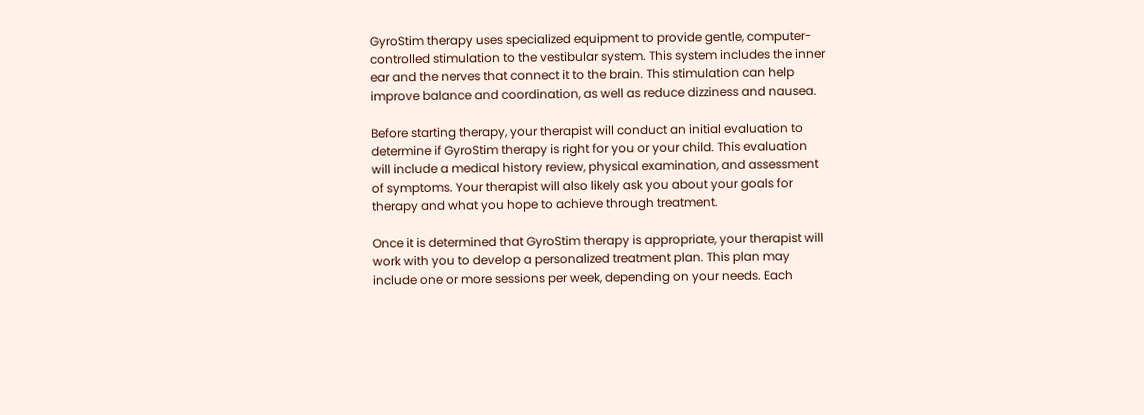GyroStim therapy uses specialized equipment to provide gentle, computer-controlled stimulation to the vestibular system. This system includes the inner ear and the nerves that connect it to the brain. This stimulation can help improve balance and coordination, as well as reduce dizziness and nausea.

Before starting therapy, your therapist will conduct an initial evaluation to determine if GyroStim therapy is right for you or your child. This evaluation will include a medical history review, physical examination, and assessment of symptoms. Your therapist will also likely ask you about your goals for therapy and what you hope to achieve through treatment.

Once it is determined that GyroStim therapy is appropriate, your therapist will work with you to develop a personalized treatment plan. This plan may include one or more sessions per week, depending on your needs. Each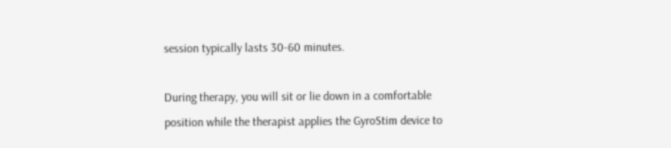session typically lasts 30-60 minutes.

During therapy, you will sit or lie down in a comfortable position while the therapist applies the GyroStim device to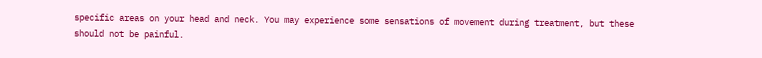specific areas on your head and neck. You may experience some sensations of movement during treatment, but these should not be painful.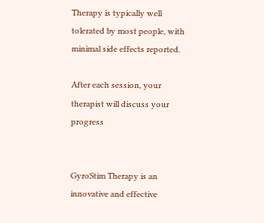Therapy is typically well tolerated by most people, with minimal side effects reported.

After each session, your therapist will discuss your progress


GyroStim Therapy is an innovative and effective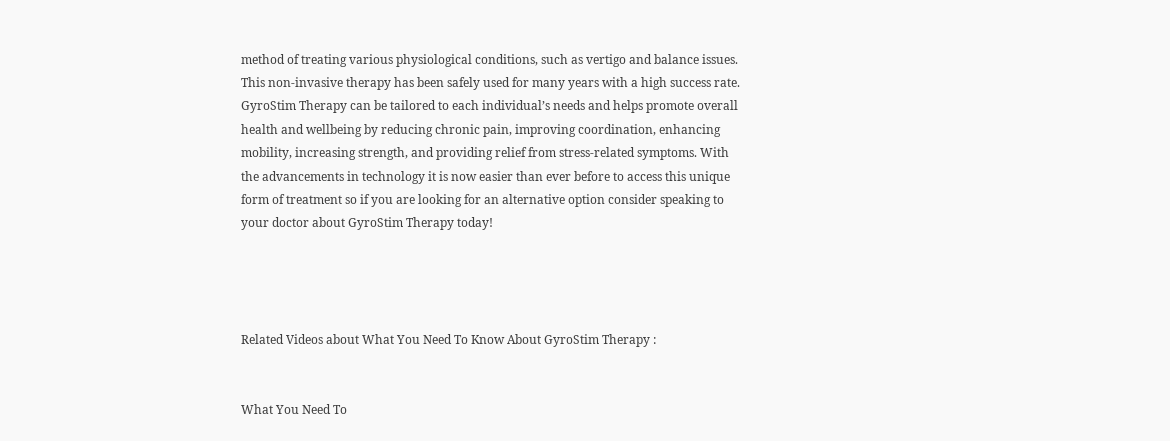method of treating various physiological conditions, such as vertigo and balance issues. This non-invasive therapy has been safely used for many years with a high success rate. GyroStim Therapy can be tailored to each individual’s needs and helps promote overall health and wellbeing by reducing chronic pain, improving coordination, enhancing mobility, increasing strength, and providing relief from stress-related symptoms. With the advancements in technology it is now easier than ever before to access this unique form of treatment so if you are looking for an alternative option consider speaking to your doctor about GyroStim Therapy today!




Related Videos about What You Need To Know About GyroStim Therapy :


What You Need To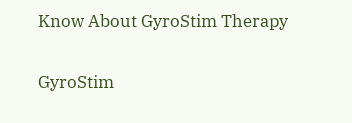Know About GyroStim Therapy

GyroStim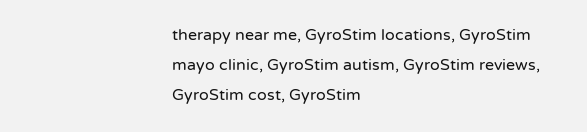therapy near me, GyroStim locations, GyroStim mayo clinic, GyroStim autism, GyroStim reviews, GyroStim cost, GyroStim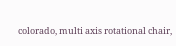colorado, multi axis rotational chair,